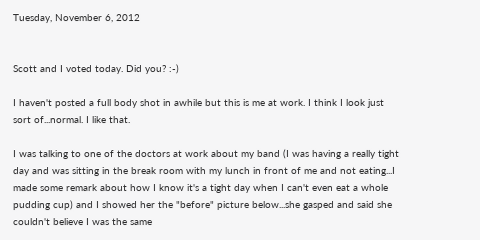Tuesday, November 6, 2012


Scott and I voted today. Did you? :-)

I haven't posted a full body shot in awhile but this is me at work. I think I look just sort of...normal. I like that.

I was talking to one of the doctors at work about my band (I was having a really tight day and was sitting in the break room with my lunch in front of me and not eating...I made some remark about how I know it's a tight day when I can't even eat a whole pudding cup) and I showed her the "before" picture below...she gasped and said she couldn't believe I was the same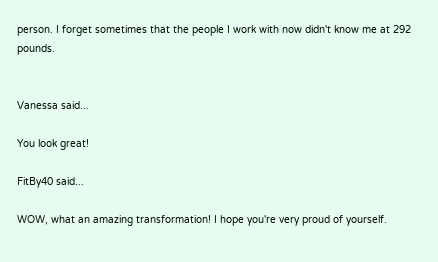person. I forget sometimes that the people I work with now didn't know me at 292 pounds.


Vanessa said...

You look great!

FitBy40 said...

WOW, what an amazing transformation! I hope you're very proud of yourself.